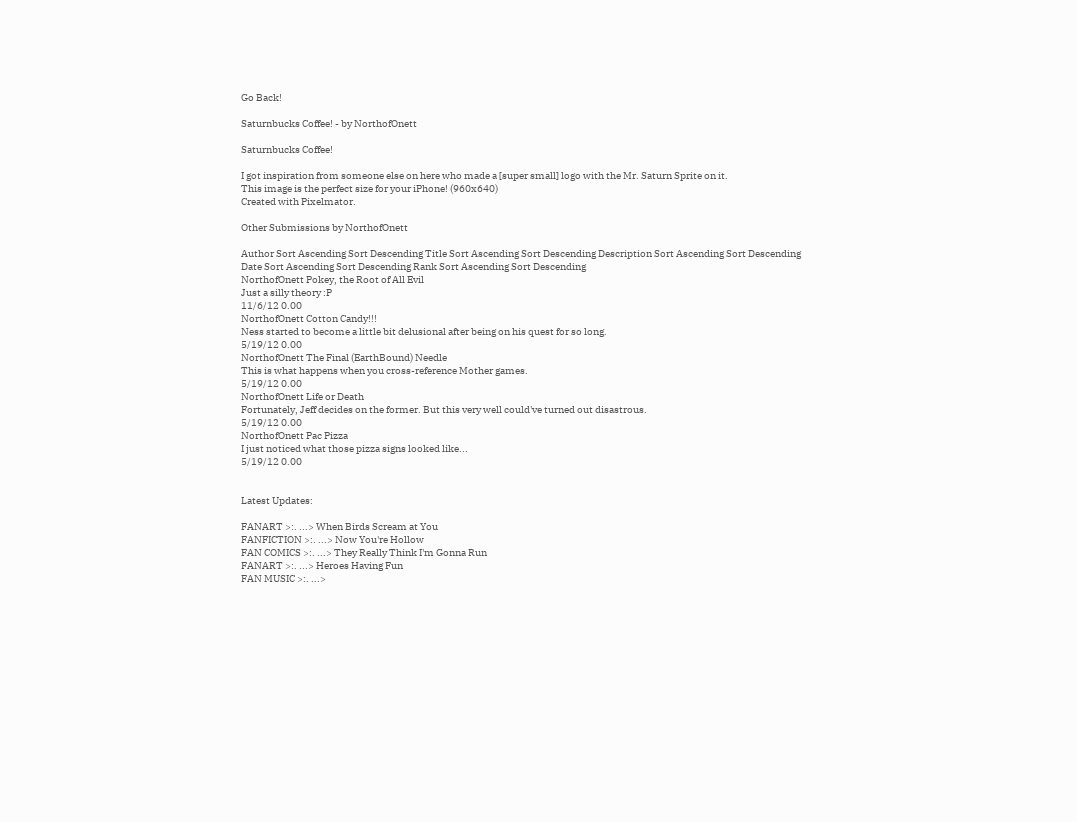Go Back!

Saturnbucks Coffee! - by NorthofOnett

Saturnbucks Coffee!

I got inspiration from someone else on here who made a [super small] logo with the Mr. Saturn Sprite on it.
This image is the perfect size for your iPhone! (960x640)
Created with Pixelmator.

Other Submissions by NorthofOnett

Author Sort Ascending Sort Descending Title Sort Ascending Sort Descending Description Sort Ascending Sort Descending Date Sort Ascending Sort Descending Rank Sort Ascending Sort Descending
NorthofOnett Pokey, the Root of All Evil
Just a silly theory :P
11/6/12 0.00
NorthofOnett Cotton Candy!!!
Ness started to become a little bit delusional after being on his quest for so long.
5/19/12 0.00
NorthofOnett The Final (EarthBound) Needle
This is what happens when you cross-reference Mother games.
5/19/12 0.00
NorthofOnett Life or Death
Fortunately, Jeff decides on the former. But this very well could've turned out disastrous.
5/19/12 0.00
NorthofOnett Pac Pizza
I just noticed what those pizza signs looked like...
5/19/12 0.00


Latest Updates:

FANART >:. ...> When Birds Scream at You
FANFICTION >:. ...> Now You're Hollow
FAN COMICS >:. ...> They Really Think I'm Gonna Run
FANART >:. ...> Heroes Having Fun
FAN MUSIC >:. ...>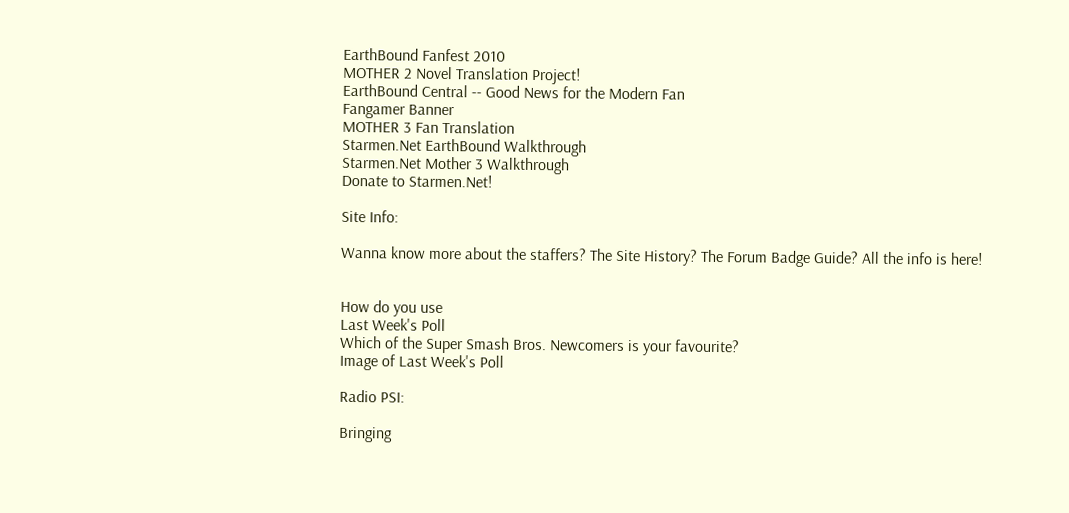EarthBound Fanfest 2010
MOTHER 2 Novel Translation Project!
EarthBound Central -- Good News for the Modern Fan
Fangamer Banner
MOTHER 3 Fan Translation
Starmen.Net EarthBound Walkthrough
Starmen.Net Mother 3 Walkthrough
Donate to Starmen.Net!

Site Info:

Wanna know more about the staffers? The Site History? The Forum Badge Guide? All the info is here!


How do you use
Last Week's Poll
Which of the Super Smash Bros. Newcomers is your favourite?
Image of Last Week's Poll

Radio PSI:

Bringing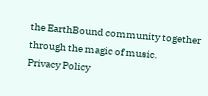the EarthBound community together through the magic of music.
Privacy Policy